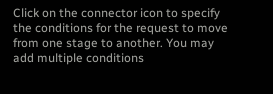Click on the connector icon to specify the conditions for the request to move from one stage to another. You may add multiple conditions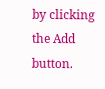by clicking the Add button.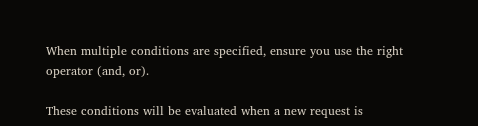When multiple conditions are specified, ensure you use the right operator (and, or).

These conditions will be evaluated when a new request is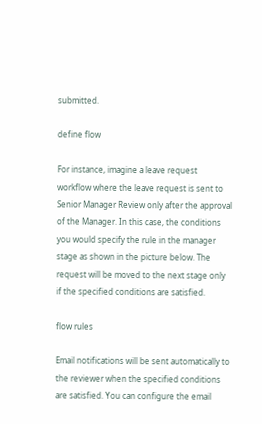submitted.

define flow

For instance, imagine a leave request workflow where the leave request is sent to Senior Manager Review only after the approval of the Manager. In this case, the conditions you would specify the rule in the manager stage as shown in the picture below. The request will be moved to the next stage only if the specified conditions are satisfied.

flow rules

Email notifications will be sent automatically to the reviewer when the specified conditions are satisfied. You can configure the email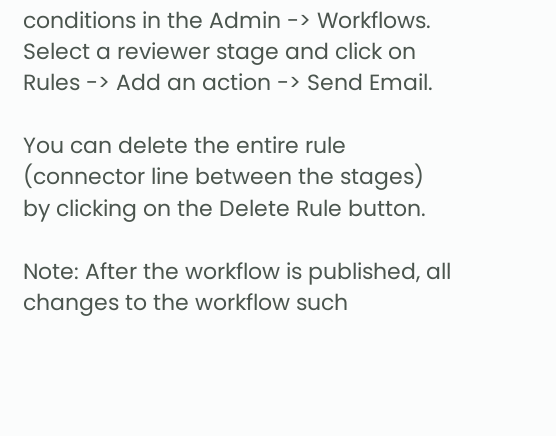conditions in the Admin -> Workflows. Select a reviewer stage and click on Rules -> Add an action -> Send Email.

You can delete the entire rule (connector line between the stages) by clicking on the Delete Rule button.

Note: After the workflow is published, all changes to the workflow such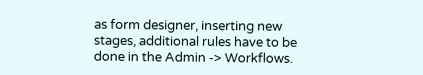as form designer, inserting new stages, additional rules have to be done in the Admin -> Workflows.